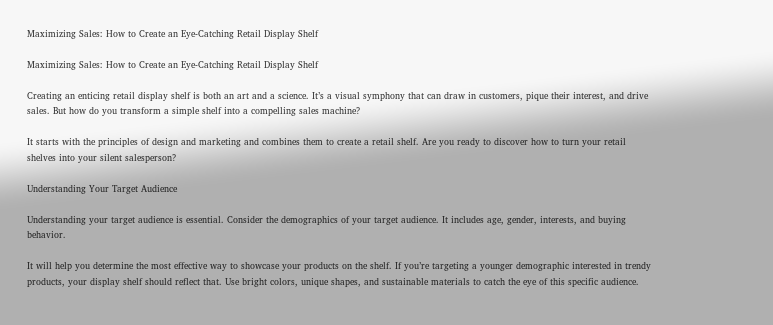Maximizing Sales: How to Create an Eye-Catching Retail Display Shelf

Maximizing Sales: How to Create an Eye-Catching Retail Display Shelf

Creating an enticing retail display shelf is both an art and a science. It’s a visual symphony that can draw in customers, pique their interest, and drive sales. But how do you transform a simple shelf into a compelling sales machine?

It starts with the principles of design and marketing and combines them to create a retail shelf. Are you ready to discover how to turn your retail shelves into your silent salesperson?

Understanding Your Target Audience

Understanding your target audience is essential. Consider the demographics of your target audience. It includes age, gender, interests, and buying behavior.

It will help you determine the most effective way to showcase your products on the shelf. If you’re targeting a younger demographic interested in trendy products, your display shelf should reflect that. Use bright colors, unique shapes, and sustainable materials to catch the eye of this specific audience.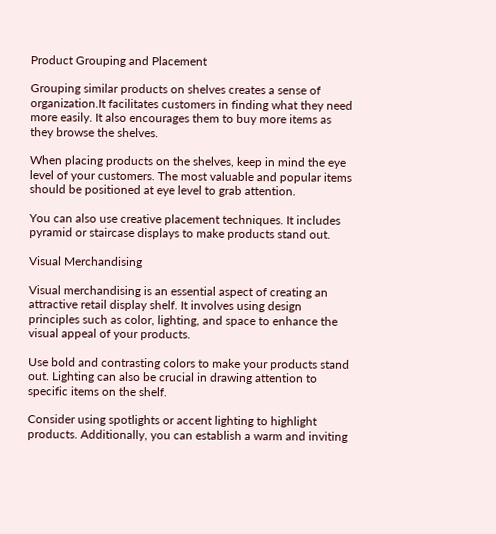Product Grouping and Placement

Grouping similar products on shelves creates a sense of organization.It facilitates customers in finding what they need more easily. It also encourages them to buy more items as they browse the shelves.

When placing products on the shelves, keep in mind the eye level of your customers. The most valuable and popular items should be positioned at eye level to grab attention.

You can also use creative placement techniques. It includes pyramid or staircase displays to make products stand out.

Visual Merchandising

Visual merchandising is an essential aspect of creating an attractive retail display shelf. It involves using design principles such as color, lighting, and space to enhance the visual appeal of your products.

Use bold and contrasting colors to make your products stand out. Lighting can also be crucial in drawing attention to specific items on the shelf.

Consider using spotlights or accent lighting to highlight products. Additionally, you can establish a warm and inviting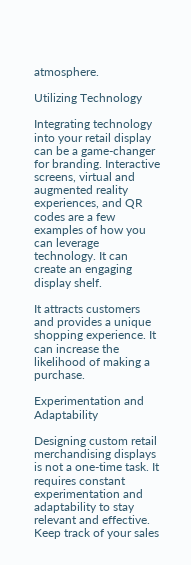atmosphere.

Utilizing Technology

Integrating technology into your retail display can be a game-changer for branding. Interactive screens, virtual and augmented reality experiences, and QR codes are a few examples of how you can leverage technology. It can create an engaging display shelf.

It attracts customers and provides a unique shopping experience. It can increase the likelihood of making a purchase.

Experimentation and Adaptability

Designing custom retail merchandising displays is not a one-time task. It requires constant experimentation and adaptability to stay relevant and effective. Keep track of your sales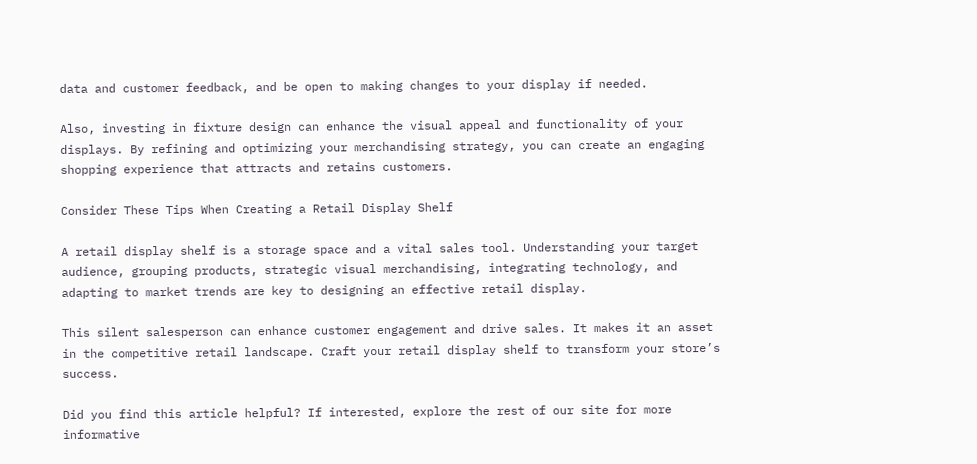data and customer feedback, and be open to making changes to your display if needed.

Also, investing in fixture design can enhance the visual appeal and functionality of your displays. By refining and optimizing your merchandising strategy, you can create an engaging shopping experience that attracts and retains customers.

Consider These Tips When Creating a Retail Display Shelf

A retail display shelf is a storage space and a vital sales tool. Understanding your target audience, grouping products, strategic visual merchandising, integrating technology, and adapting to market trends are key to designing an effective retail display.

This silent salesperson can enhance customer engagement and drive sales. It makes it an asset in the competitive retail landscape. Craft your retail display shelf to transform your store’s success.

Did you find this article helpful? If interested, explore the rest of our site for more informative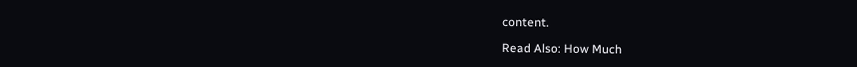content.

Read Also: How Much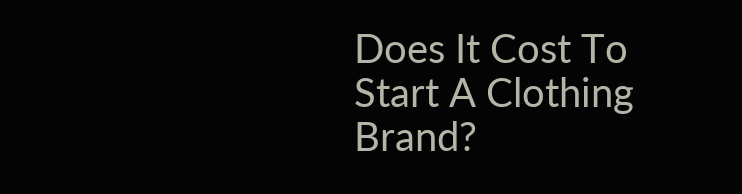Does It Cost To Start A Clothing Brand?